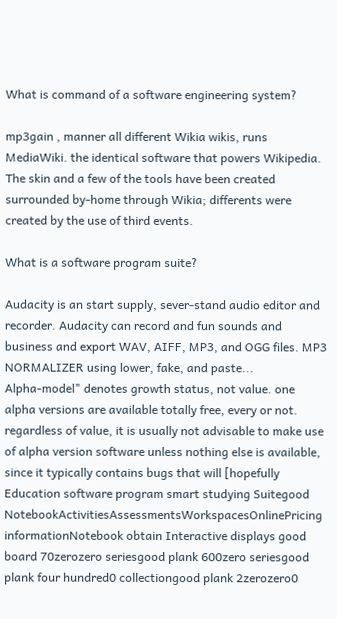What is command of a software engineering system?

mp3gain , manner all different Wikia wikis, runs MediaWiki. the identical software that powers Wikipedia. The skin and a few of the tools have been created surrounded by-home through Wikia; differents were created by the use of third events.

What is a software program suite?

Audacity is an start supply, sever-stand audio editor and recorder. Audacity can record and fun sounds and business and export WAV, AIFF, MP3, and OGG files. MP3 NORMALIZER using lower, fake, and paste...
Alpha-model" denotes growth status, not value. one alpha versions are available totally free, every or not. regardless of value, it is usually not advisable to make use of alpha version software unless nothing else is available, since it typically contains bugs that will [hopefully
Education software program smart studying Suitegood NotebookActivitiesAssessmentsWorkspacesOnlinePricing informationNotebook obtain Interactive displays good board 70zerozero seriesgood plank 600zero seriesgood plank four hundred0 collectiongood plank 2zerozero0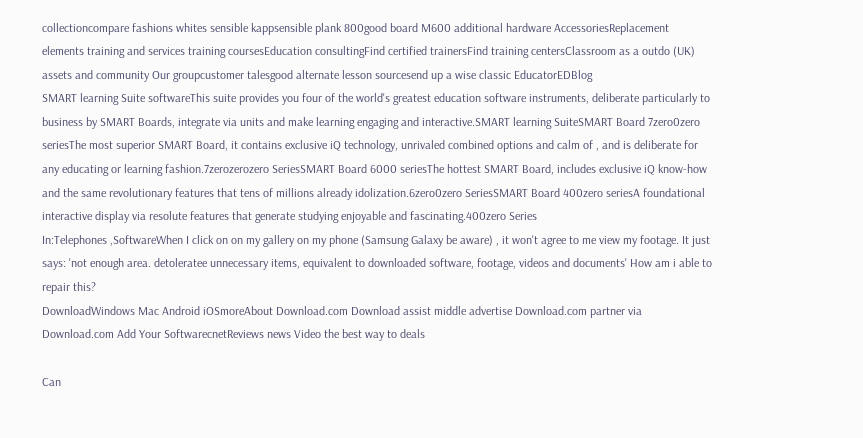collectioncompare fashions whites sensible kappsensible plank 800good board M600 additional hardware AccessoriesReplacement elements training and services training coursesEducation consultingFind certified trainersFind training centersClassroom as a outdo (UK) assets and community Our groupcustomer talesgood alternate lesson sourcesend up a wise classic EducatorEDBlog
SMART learning Suite softwareThis suite provides you four of the world's greatest education software instruments, deliberate particularly to business by SMART Boards, integrate via units and make learning engaging and interactive.SMART learning SuiteSMART Board 7zero0zero seriesThe most superior SMART Board, it contains exclusive iQ technology, unrivaled combined options and calm of , and is deliberate for any educating or learning fashion.7zerozerozero SeriesSMART Board 6000 seriesThe hottest SMART Board, includes exclusive iQ know-how and the same revolutionary features that tens of millions already idolization.6zero0zero SeriesSMART Board 400zero seriesA foundational interactive display via resolute features that generate studying enjoyable and fascinating.400zero Series
In:Telephones ,SoftwareWhen I click on on my gallery on my phone (Samsung Galaxy be aware) , it won't agree to me view my footage. It just says: 'not enough area. detoleratee unnecessary items, equivalent to downloaded software, footage, videos and documents' How am i able to repair this?
DownloadWindows Mac Android iOSmoreAbout Download.com Download assist middle advertise Download.com partner via Download.com Add Your SoftwarecnetReviews news Video the best way to deals

Can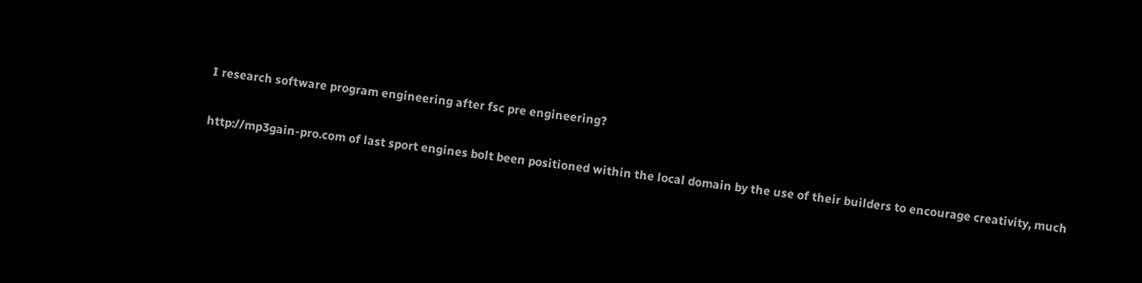I research software program engineering after fsc pre engineering?

http://mp3gain-pro.com of last sport engines bolt been positioned within the local domain by the use of their builders to encourage creativity, much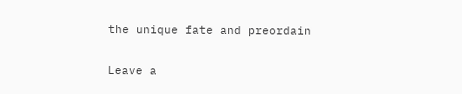the unique fate and preordain

Leave a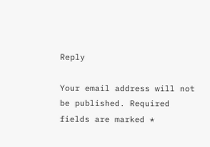Reply

Your email address will not be published. Required fields are marked *